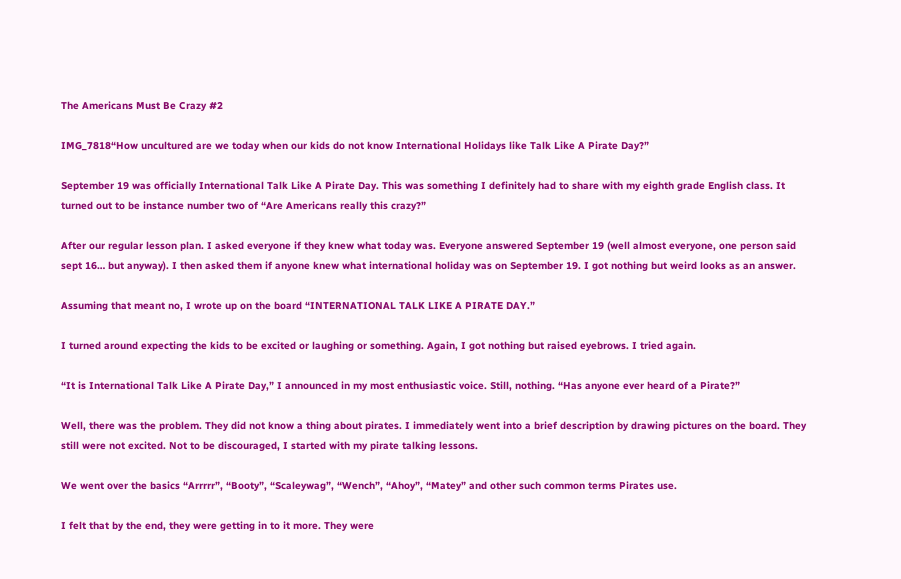The Americans Must Be Crazy #2

IMG_7818“How uncultured are we today when our kids do not know International Holidays like Talk Like A Pirate Day?”

September 19 was officially International Talk Like A Pirate Day. This was something I definitely had to share with my eighth grade English class. It turned out to be instance number two of “Are Americans really this crazy?”

After our regular lesson plan. I asked everyone if they knew what today was. Everyone answered September 19 (well almost everyone, one person said sept 16… but anyway). I then asked them if anyone knew what international holiday was on September 19. I got nothing but weird looks as an answer.

Assuming that meant no, I wrote up on the board “INTERNATIONAL TALK LIKE A PIRATE DAY.”

I turned around expecting the kids to be excited or laughing or something. Again, I got nothing but raised eyebrows. I tried again.

“It is International Talk Like A Pirate Day,” I announced in my most enthusiastic voice. Still, nothing. “Has anyone ever heard of a Pirate?”

Well, there was the problem. They did not know a thing about pirates. I immediately went into a brief description by drawing pictures on the board. They still were not excited. Not to be discouraged, I started with my pirate talking lessons.

We went over the basics “Arrrrr”, “Booty”, “Scaleywag”, “Wench”, “Ahoy”, “Matey” and other such common terms Pirates use.

I felt that by the end, they were getting in to it more. They were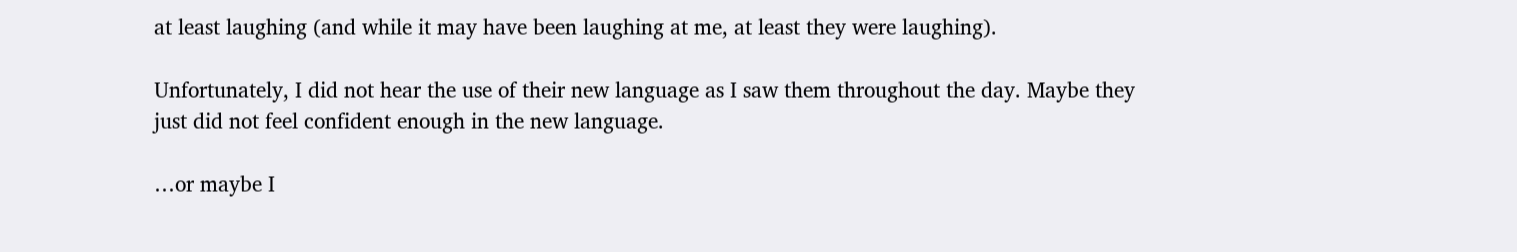at least laughing (and while it may have been laughing at me, at least they were laughing).

Unfortunately, I did not hear the use of their new language as I saw them throughout the day. Maybe they just did not feel confident enough in the new language.

…or maybe I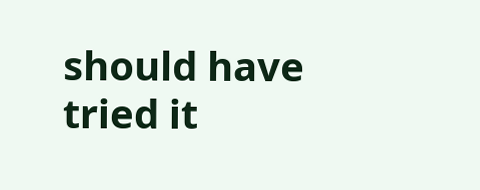should have tried it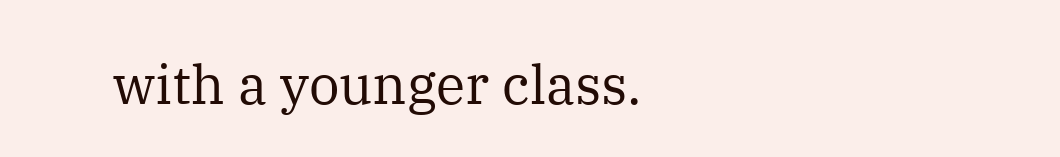with a younger class.